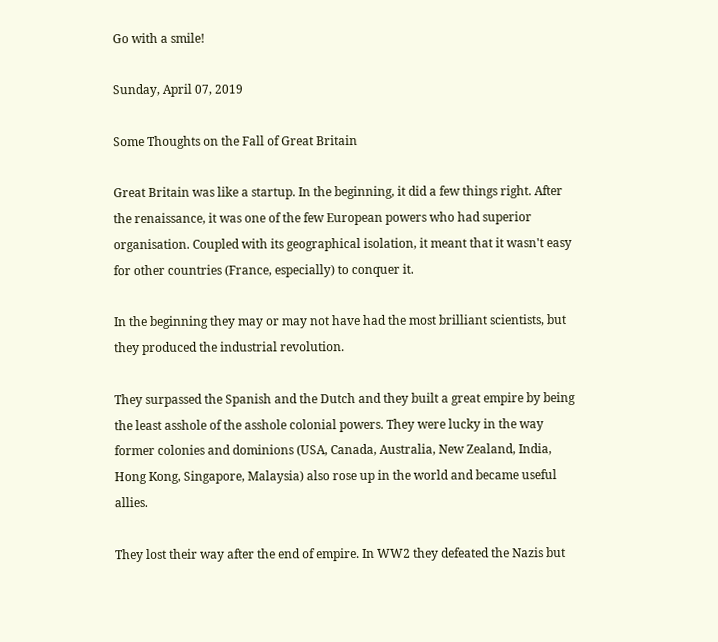Go with a smile!

Sunday, April 07, 2019

Some Thoughts on the Fall of Great Britain

Great Britain was like a startup. In the beginning, it did a few things right. After the renaissance, it was one of the few European powers who had superior organisation. Coupled with its geographical isolation, it meant that it wasn't easy for other countries (France, especially) to conquer it.

In the beginning they may or may not have had the most brilliant scientists, but they produced the industrial revolution.

They surpassed the Spanish and the Dutch and they built a great empire by being the least asshole of the asshole colonial powers. They were lucky in the way former colonies and dominions (USA, Canada, Australia, New Zealand, India, Hong Kong, Singapore, Malaysia) also rose up in the world and became useful allies.

They lost their way after the end of empire. In WW2 they defeated the Nazis but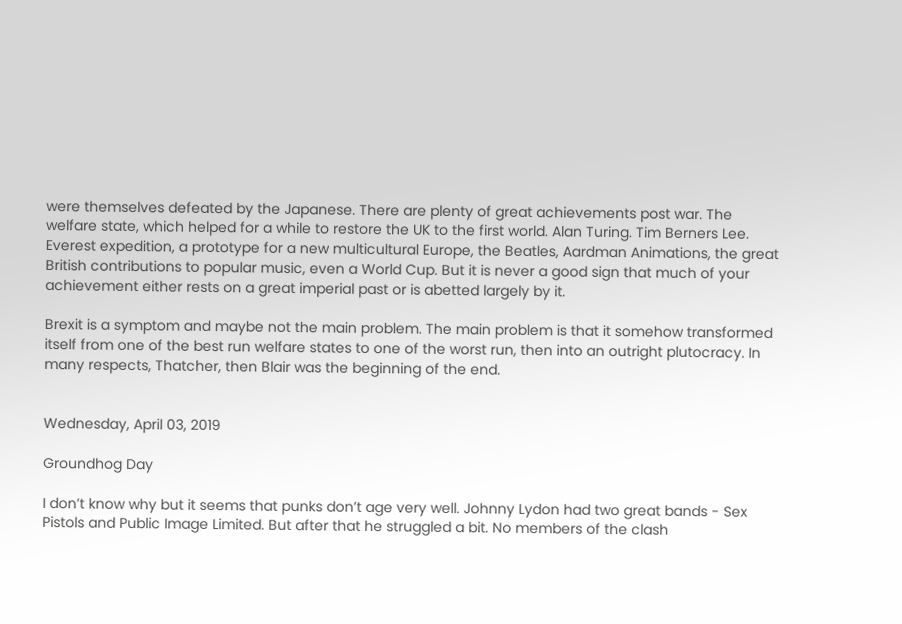were themselves defeated by the Japanese. There are plenty of great achievements post war. The welfare state, which helped for a while to restore the UK to the first world. Alan Turing. Tim Berners Lee. Everest expedition, a prototype for a new multicultural Europe, the Beatles, Aardman Animations, the great British contributions to popular music, even a World Cup. But it is never a good sign that much of your achievement either rests on a great imperial past or is abetted largely by it.

Brexit is a symptom and maybe not the main problem. The main problem is that it somehow transformed itself from one of the best run welfare states to one of the worst run, then into an outright plutocracy. In many respects, Thatcher, then Blair was the beginning of the end.


Wednesday, April 03, 2019

Groundhog Day

I don’t know why but it seems that punks don’t age very well. Johnny Lydon had two great bands - Sex Pistols and Public Image Limited. But after that he struggled a bit. No members of the clash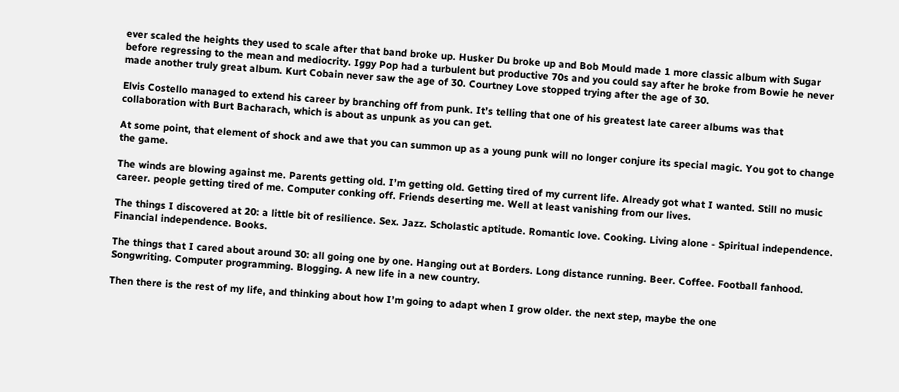ever scaled the heights they used to scale after that band broke up. Husker Du broke up and Bob Mould made 1 more classic album with Sugar before regressing to the mean and mediocrity. Iggy Pop had a turbulent but productive 70s and you could say after he broke from Bowie he never made another truly great album. Kurt Cobain never saw the age of 30. Courtney Love stopped trying after the age of 30.

Elvis Costello managed to extend his career by branching off from punk. It’s telling that one of his greatest late career albums was that collaboration with Burt Bacharach, which is about as unpunk as you can get.

At some point, that element of shock and awe that you can summon up as a young punk will no longer conjure its special magic. You got to change the game.

The winds are blowing against me. Parents getting old. I’m getting old. Getting tired of my current life. Already got what I wanted. Still no music career. people getting tired of me. Computer conking off. Friends deserting me. Well at least vanishing from our lives.

The things I discovered at 20: a little bit of resilience. Sex. Jazz. Scholastic aptitude. Romantic love. Cooking. Living alone - Spiritual independence. Financial independence. Books.

The things that I cared about around 30: all going one by one. Hanging out at Borders. Long distance running. Beer. Coffee. Football fanhood. Songwriting. Computer programming. Blogging. A new life in a new country.

Then there is the rest of my life, and thinking about how I’m going to adapt when I grow older. the next step, maybe the one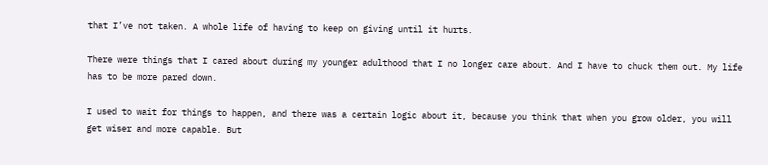that I’ve not taken. A whole life of having to keep on giving until it hurts.

There were things that I cared about during my younger adulthood that I no longer care about. And I have to chuck them out. My life has to be more pared down.

I used to wait for things to happen, and there was a certain logic about it, because you think that when you grow older, you will get wiser and more capable. But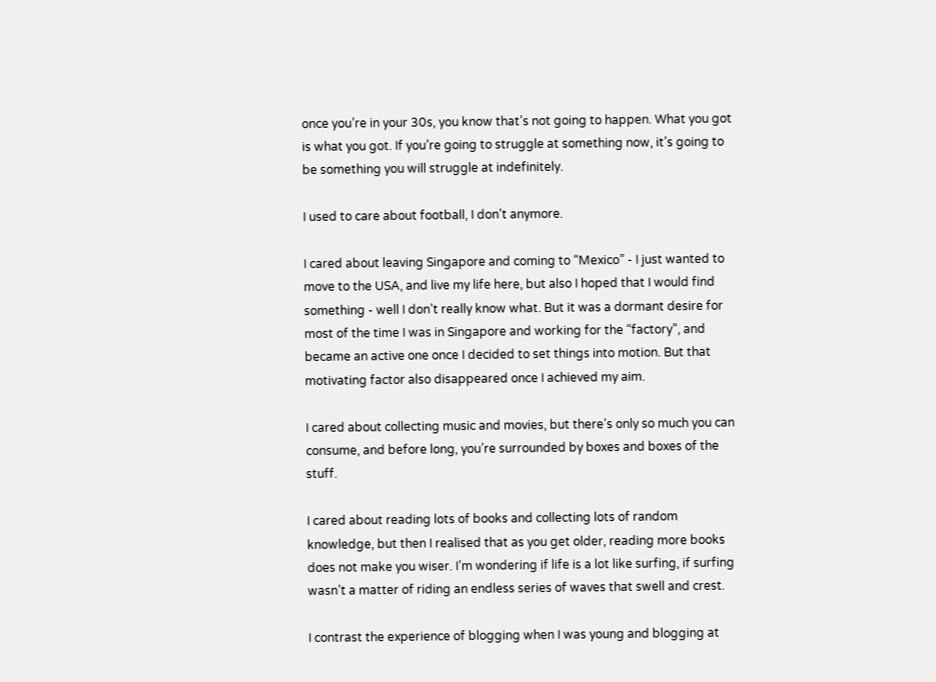once you’re in your 30s, you know that’s not going to happen. What you got is what you got. If you’re going to struggle at something now, it’s going to be something you will struggle at indefinitely.

I used to care about football, I don’t anymore.

I cared about leaving Singapore and coming to “Mexico” - I just wanted to move to the USA, and live my life here, but also I hoped that I would find something - well I don’t really know what. But it was a dormant desire for most of the time I was in Singapore and working for the “factory”, and became an active one once I decided to set things into motion. But that motivating factor also disappeared once I achieved my aim.

I cared about collecting music and movies, but there’s only so much you can consume, and before long, you’re surrounded by boxes and boxes of the stuff.

I cared about reading lots of books and collecting lots of random knowledge, but then I realised that as you get older, reading more books does not make you wiser. I’m wondering if life is a lot like surfing, if surfing wasn’t a matter of riding an endless series of waves that swell and crest.

I contrast the experience of blogging when I was young and blogging at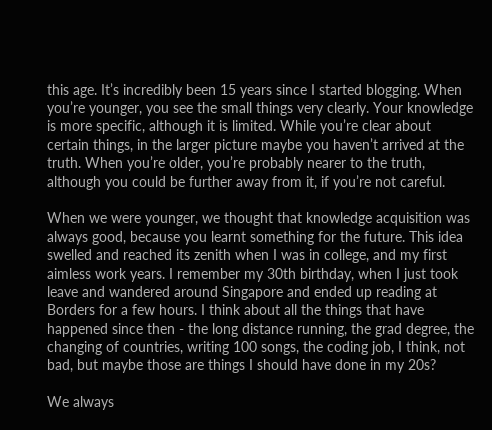this age. It’s incredibly been 15 years since I started blogging. When you’re younger, you see the small things very clearly. Your knowledge is more specific, although it is limited. While you’re clear about certain things, in the larger picture maybe you haven’t arrived at the truth. When you’re older, you’re probably nearer to the truth, although you could be further away from it, if you’re not careful.

When we were younger, we thought that knowledge acquisition was always good, because you learnt something for the future. This idea swelled and reached its zenith when I was in college, and my first aimless work years. I remember my 30th birthday, when I just took leave and wandered around Singapore and ended up reading at Borders for a few hours. I think about all the things that have happened since then - the long distance running, the grad degree, the changing of countries, writing 100 songs, the coding job, I think, not bad, but maybe those are things I should have done in my 20s?

We always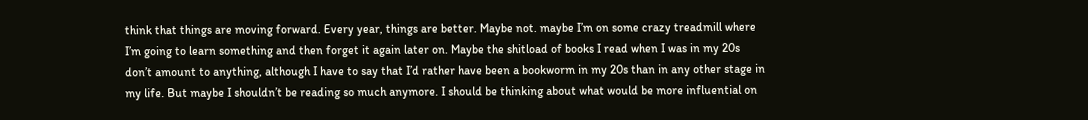think that things are moving forward. Every year, things are better. Maybe not. maybe I’m on some crazy treadmill where I’m going to learn something and then forget it again later on. Maybe the shitload of books I read when I was in my 20s don’t amount to anything, although I have to say that I’d rather have been a bookworm in my 20s than in any other stage in my life. But maybe I shouldn’t be reading so much anymore. I should be thinking about what would be more influential on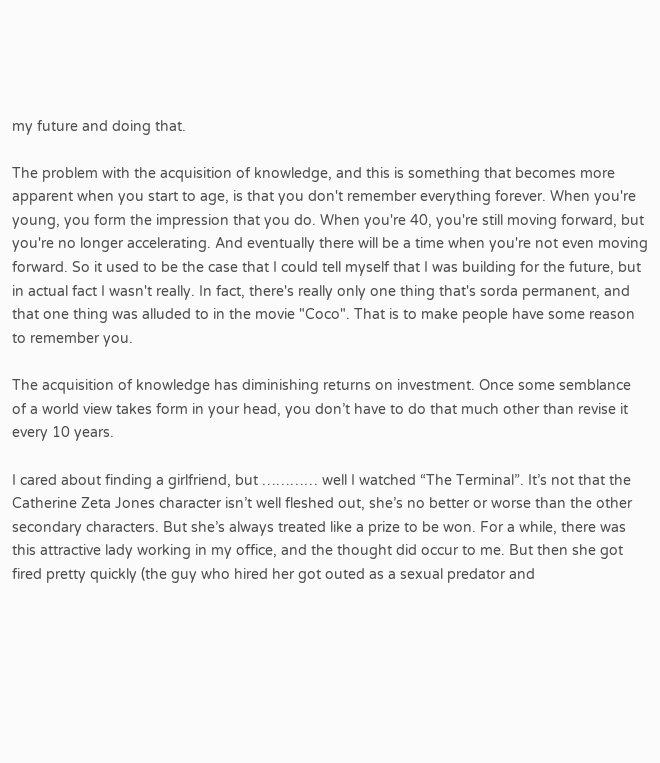my future and doing that.

The problem with the acquisition of knowledge, and this is something that becomes more apparent when you start to age, is that you don't remember everything forever. When you're young, you form the impression that you do. When you're 40, you're still moving forward, but you're no longer accelerating. And eventually there will be a time when you're not even moving forward. So it used to be the case that I could tell myself that I was building for the future, but in actual fact I wasn't really. In fact, there's really only one thing that's sorda permanent, and that one thing was alluded to in the movie "Coco". That is to make people have some reason to remember you.

The acquisition of knowledge has diminishing returns on investment. Once some semblance of a world view takes form in your head, you don’t have to do that much other than revise it every 10 years.

I cared about finding a girlfriend, but ………… well I watched “The Terminal”. It’s not that the Catherine Zeta Jones character isn’t well fleshed out, she’s no better or worse than the other secondary characters. But she’s always treated like a prize to be won. For a while, there was this attractive lady working in my office, and the thought did occur to me. But then she got fired pretty quickly (the guy who hired her got outed as a sexual predator and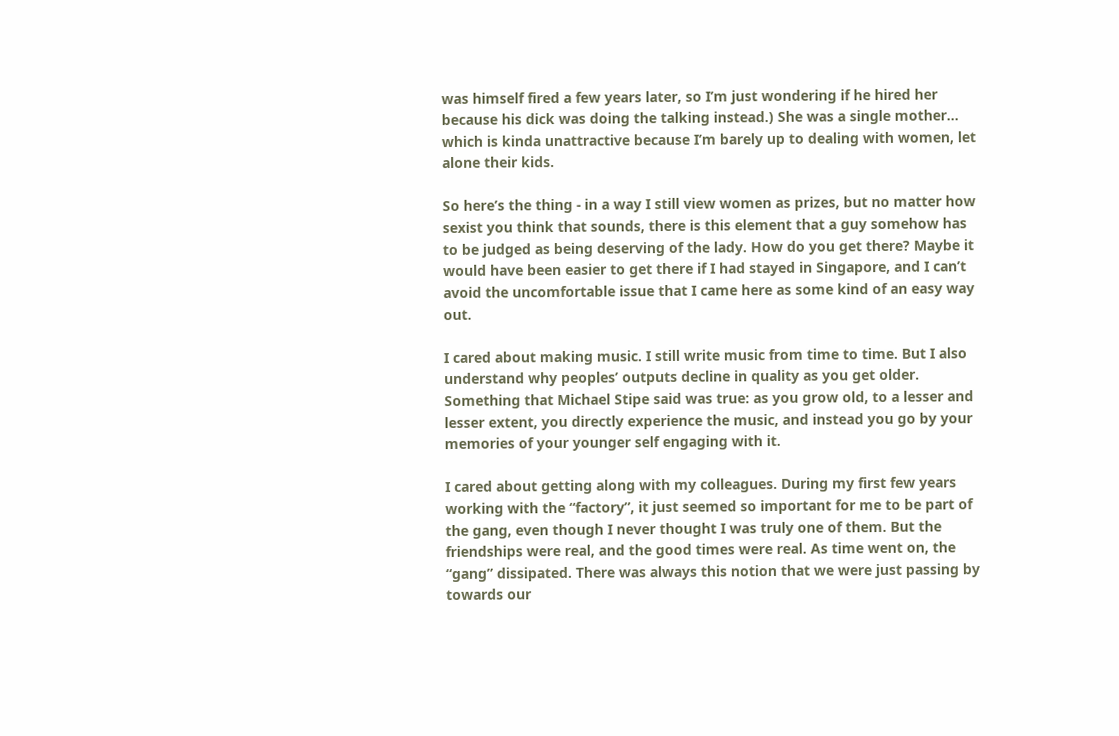was himself fired a few years later, so I’m just wondering if he hired her because his dick was doing the talking instead.) She was a single mother… which is kinda unattractive because I’m barely up to dealing with women, let alone their kids.

So here’s the thing - in a way I still view women as prizes, but no matter how sexist you think that sounds, there is this element that a guy somehow has to be judged as being deserving of the lady. How do you get there? Maybe it would have been easier to get there if I had stayed in Singapore, and I can’t avoid the uncomfortable issue that I came here as some kind of an easy way out.

I cared about making music. I still write music from time to time. But I also understand why peoples’ outputs decline in quality as you get older. Something that Michael Stipe said was true: as you grow old, to a lesser and lesser extent, you directly experience the music, and instead you go by your memories of your younger self engaging with it.

I cared about getting along with my colleagues. During my first few years working with the “factory”, it just seemed so important for me to be part of the gang, even though I never thought I was truly one of them. But the friendships were real, and the good times were real. As time went on, the “gang” dissipated. There was always this notion that we were just passing by towards our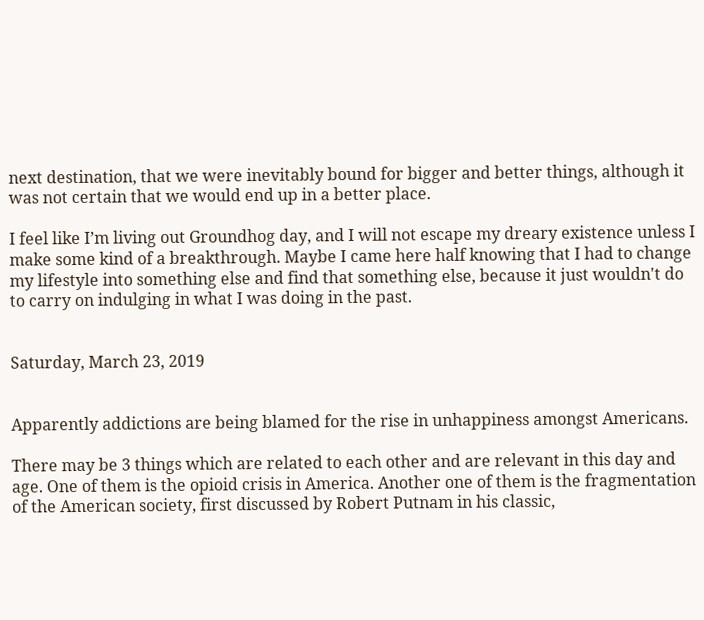next destination, that we were inevitably bound for bigger and better things, although it was not certain that we would end up in a better place.

I feel like I’m living out Groundhog day, and I will not escape my dreary existence unless I make some kind of a breakthrough. Maybe I came here half knowing that I had to change my lifestyle into something else and find that something else, because it just wouldn't do to carry on indulging in what I was doing in the past.


Saturday, March 23, 2019


Apparently addictions are being blamed for the rise in unhappiness amongst Americans.

There may be 3 things which are related to each other and are relevant in this day and age. One of them is the opioid crisis in America. Another one of them is the fragmentation of the American society, first discussed by Robert Putnam in his classic,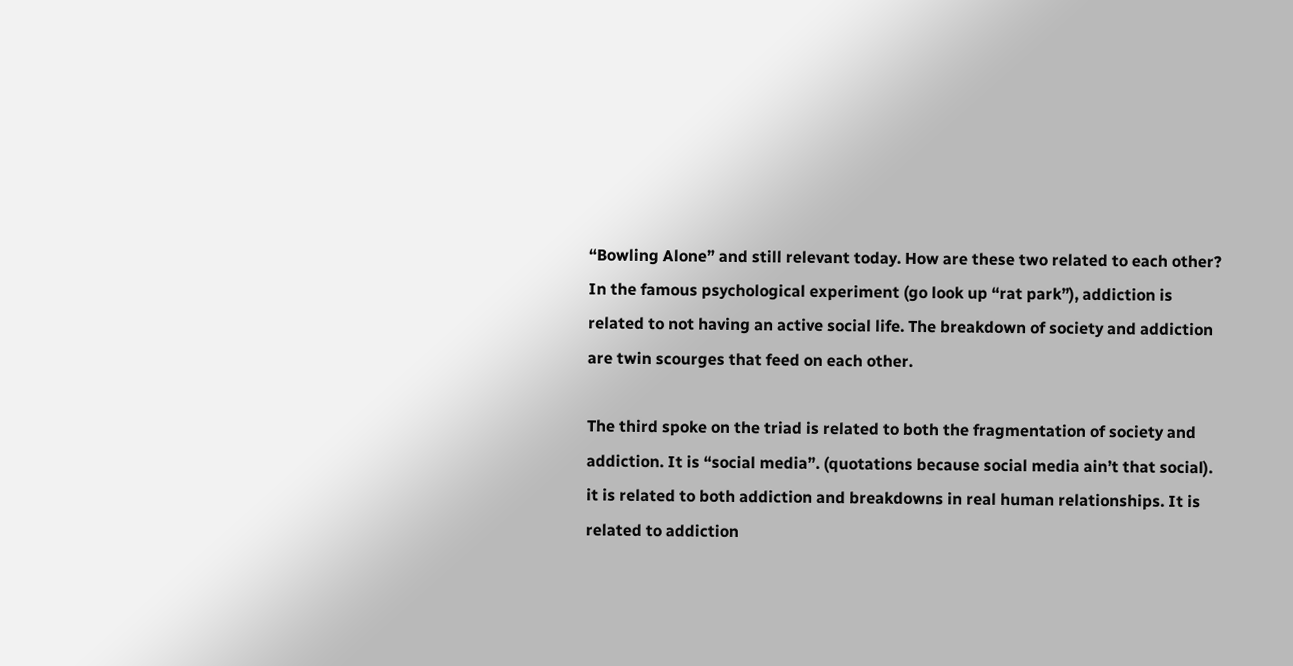“Bowling Alone” and still relevant today. How are these two related to each other? In the famous psychological experiment (go look up “rat park”), addiction is related to not having an active social life. The breakdown of society and addiction are twin scourges that feed on each other.

The third spoke on the triad is related to both the fragmentation of society and addiction. It is “social media”. (quotations because social media ain’t that social). it is related to both addiction and breakdowns in real human relationships. It is related to addiction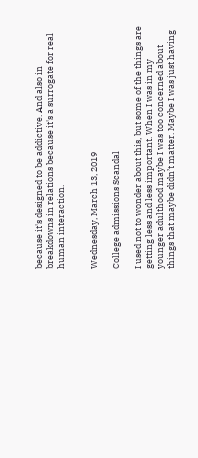because it's designed to be addictive. And also in breakdowns in relations because it's a surrogate for real human interaction.


Wednesday, March 13, 2019

College admissions Scandal

I used not to wonder about this, but some of the things are getting less and less important. When I was in my younger adulthood maybe I was too concerned about things that maybe didn’t matter. Maybe I was just having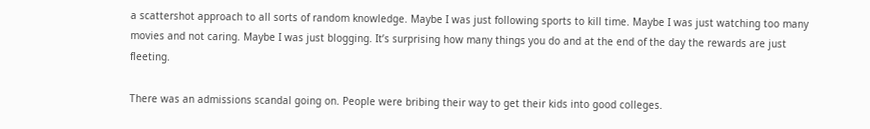a scattershot approach to all sorts of random knowledge. Maybe I was just following sports to kill time. Maybe I was just watching too many movies and not caring. Maybe I was just blogging. It’s surprising how many things you do and at the end of the day the rewards are just fleeting.

There was an admissions scandal going on. People were bribing their way to get their kids into good colleges.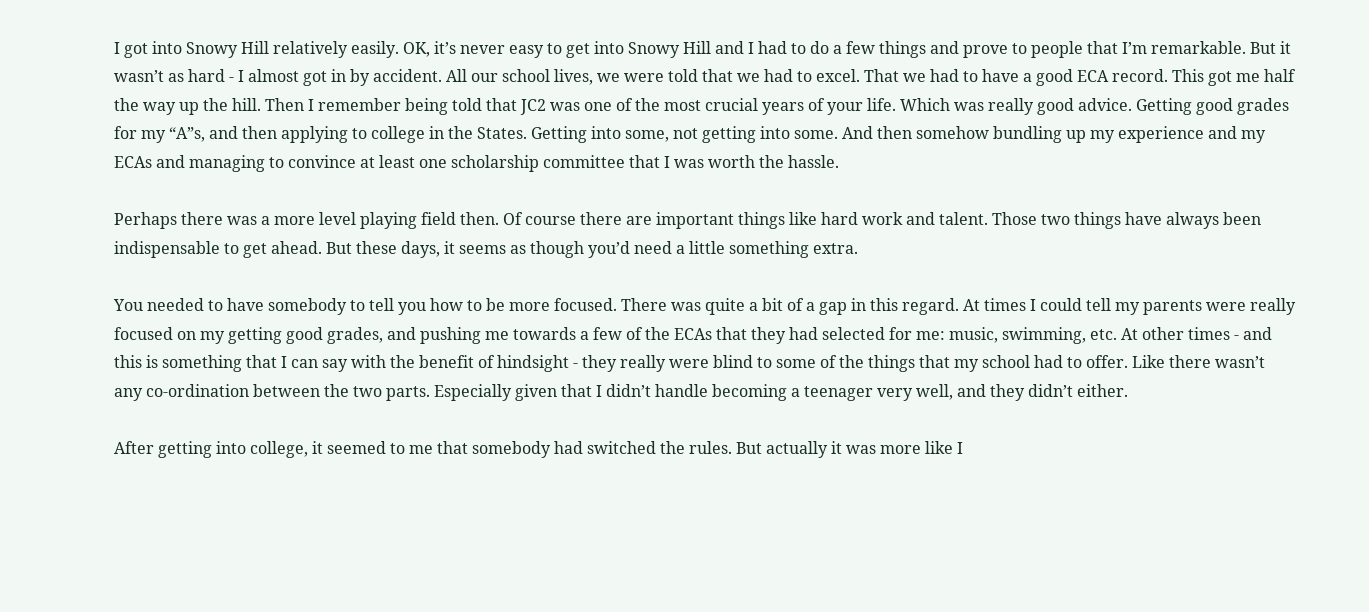I got into Snowy Hill relatively easily. OK, it’s never easy to get into Snowy Hill and I had to do a few things and prove to people that I’m remarkable. But it wasn’t as hard - I almost got in by accident. All our school lives, we were told that we had to excel. That we had to have a good ECA record. This got me half the way up the hill. Then I remember being told that JC2 was one of the most crucial years of your life. Which was really good advice. Getting good grades for my “A”s, and then applying to college in the States. Getting into some, not getting into some. And then somehow bundling up my experience and my ECAs and managing to convince at least one scholarship committee that I was worth the hassle.

Perhaps there was a more level playing field then. Of course there are important things like hard work and talent. Those two things have always been indispensable to get ahead. But these days, it seems as though you’d need a little something extra.

You needed to have somebody to tell you how to be more focused. There was quite a bit of a gap in this regard. At times I could tell my parents were really focused on my getting good grades, and pushing me towards a few of the ECAs that they had selected for me: music, swimming, etc. At other times - and this is something that I can say with the benefit of hindsight - they really were blind to some of the things that my school had to offer. Like there wasn’t any co-ordination between the two parts. Especially given that I didn’t handle becoming a teenager very well, and they didn’t either.

After getting into college, it seemed to me that somebody had switched the rules. But actually it was more like I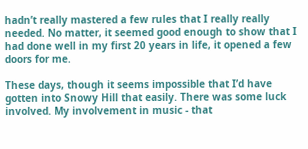hadn’t really mastered a few rules that I really really needed. No matter, it seemed good enough to show that I had done well in my first 20 years in life, it opened a few doors for me.

These days, though it seems impossible that I’d have gotten into Snowy Hill that easily. There was some luck involved. My involvement in music - that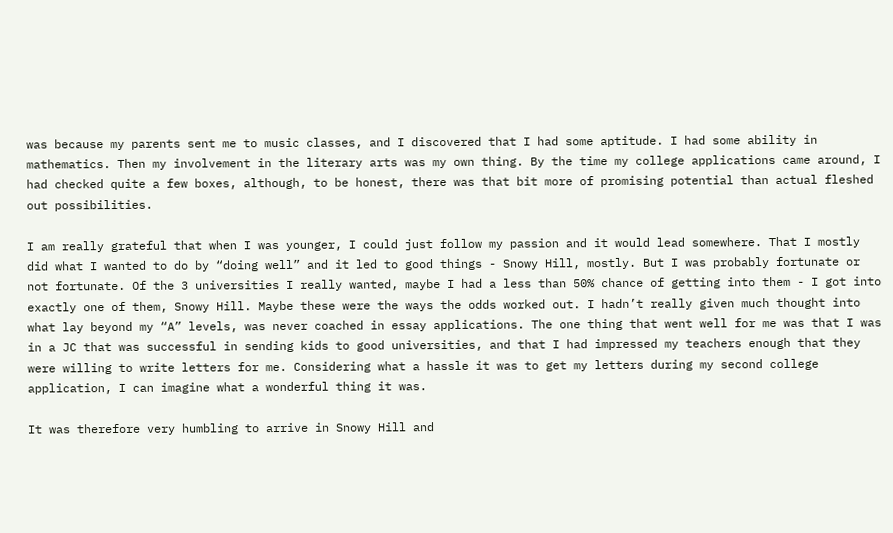was because my parents sent me to music classes, and I discovered that I had some aptitude. I had some ability in mathematics. Then my involvement in the literary arts was my own thing. By the time my college applications came around, I had checked quite a few boxes, although, to be honest, there was that bit more of promising potential than actual fleshed out possibilities.

I am really grateful that when I was younger, I could just follow my passion and it would lead somewhere. That I mostly did what I wanted to do by “doing well” and it led to good things - Snowy Hill, mostly. But I was probably fortunate or not fortunate. Of the 3 universities I really wanted, maybe I had a less than 50% chance of getting into them - I got into exactly one of them, Snowy Hill. Maybe these were the ways the odds worked out. I hadn’t really given much thought into what lay beyond my “A” levels, was never coached in essay applications. The one thing that went well for me was that I was in a JC that was successful in sending kids to good universities, and that I had impressed my teachers enough that they were willing to write letters for me. Considering what a hassle it was to get my letters during my second college application, I can imagine what a wonderful thing it was.

It was therefore very humbling to arrive in Snowy Hill and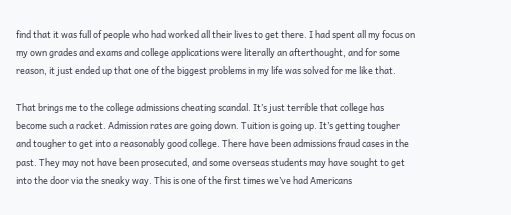find that it was full of people who had worked all their lives to get there. I had spent all my focus on my own grades and exams and college applications were literally an afterthought, and for some reason, it just ended up that one of the biggest problems in my life was solved for me like that.

That brings me to the college admissions cheating scandal. It’s just terrible that college has become such a racket. Admission rates are going down. Tuition is going up. It’s getting tougher and tougher to get into a reasonably good college. There have been admissions fraud cases in the past. They may not have been prosecuted, and some overseas students may have sought to get into the door via the sneaky way. This is one of the first times we’ve had Americans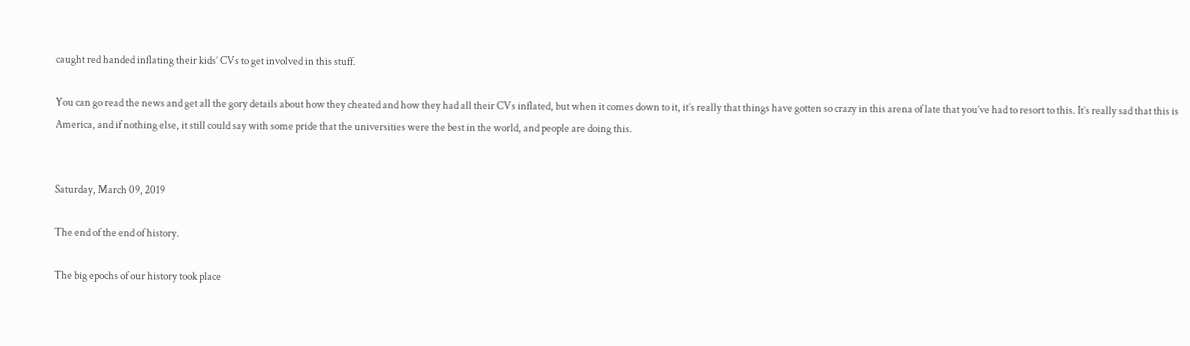caught red handed inflating their kids’ CVs to get involved in this stuff.

You can go read the news and get all the gory details about how they cheated and how they had all their CVs inflated, but when it comes down to it, it’s really that things have gotten so crazy in this arena of late that you’ve had to resort to this. It’s really sad that this is America, and if nothing else, it still could say with some pride that the universities were the best in the world, and people are doing this.


Saturday, March 09, 2019

The end of the end of history.

The big epochs of our history took place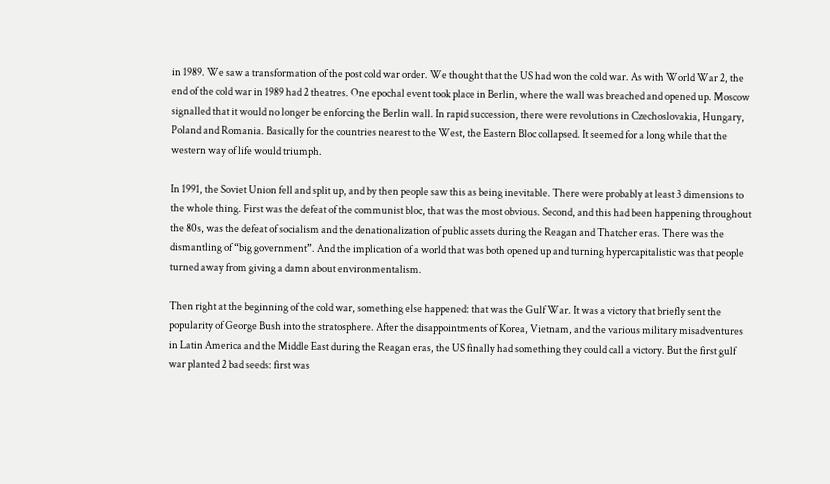in 1989. We saw a transformation of the post cold war order. We thought that the US had won the cold war. As with World War 2, the end of the cold war in 1989 had 2 theatres. One epochal event took place in Berlin, where the wall was breached and opened up. Moscow signalled that it would no longer be enforcing the Berlin wall. In rapid succession, there were revolutions in Czechoslovakia, Hungary, Poland and Romania. Basically for the countries nearest to the West, the Eastern Bloc collapsed. It seemed for a long while that the western way of life would triumph.

In 1991, the Soviet Union fell and split up, and by then people saw this as being inevitable. There were probably at least 3 dimensions to the whole thing. First was the defeat of the communist bloc, that was the most obvious. Second, and this had been happening throughout the 80s, was the defeat of socialism and the denationalization of public assets during the Reagan and Thatcher eras. There was the dismantling of “big government”. And the implication of a world that was both opened up and turning hypercapitalistic was that people turned away from giving a damn about environmentalism.

Then right at the beginning of the cold war, something else happened: that was the Gulf War. It was a victory that briefly sent the popularity of George Bush into the stratosphere. After the disappointments of Korea, Vietnam, and the various military misadventures in Latin America and the Middle East during the Reagan eras, the US finally had something they could call a victory. But the first gulf war planted 2 bad seeds: first was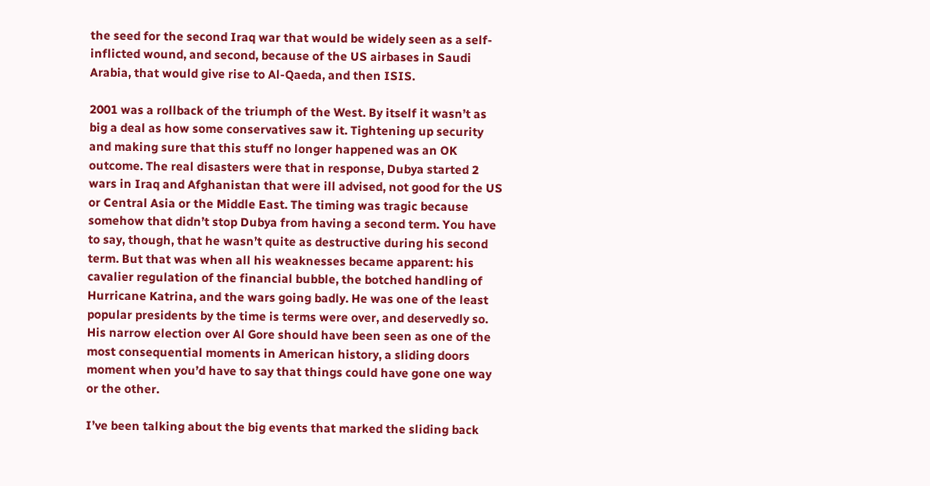the seed for the second Iraq war that would be widely seen as a self-inflicted wound, and second, because of the US airbases in Saudi Arabia, that would give rise to Al-Qaeda, and then ISIS.

2001 was a rollback of the triumph of the West. By itself it wasn’t as big a deal as how some conservatives saw it. Tightening up security and making sure that this stuff no longer happened was an OK outcome. The real disasters were that in response, Dubya started 2 wars in Iraq and Afghanistan that were ill advised, not good for the US or Central Asia or the Middle East. The timing was tragic because somehow that didn’t stop Dubya from having a second term. You have to say, though, that he wasn’t quite as destructive during his second term. But that was when all his weaknesses became apparent: his cavalier regulation of the financial bubble, the botched handling of Hurricane Katrina, and the wars going badly. He was one of the least popular presidents by the time is terms were over, and deservedly so. His narrow election over Al Gore should have been seen as one of the most consequential moments in American history, a sliding doors moment when you’d have to say that things could have gone one way or the other.

I’ve been talking about the big events that marked the sliding back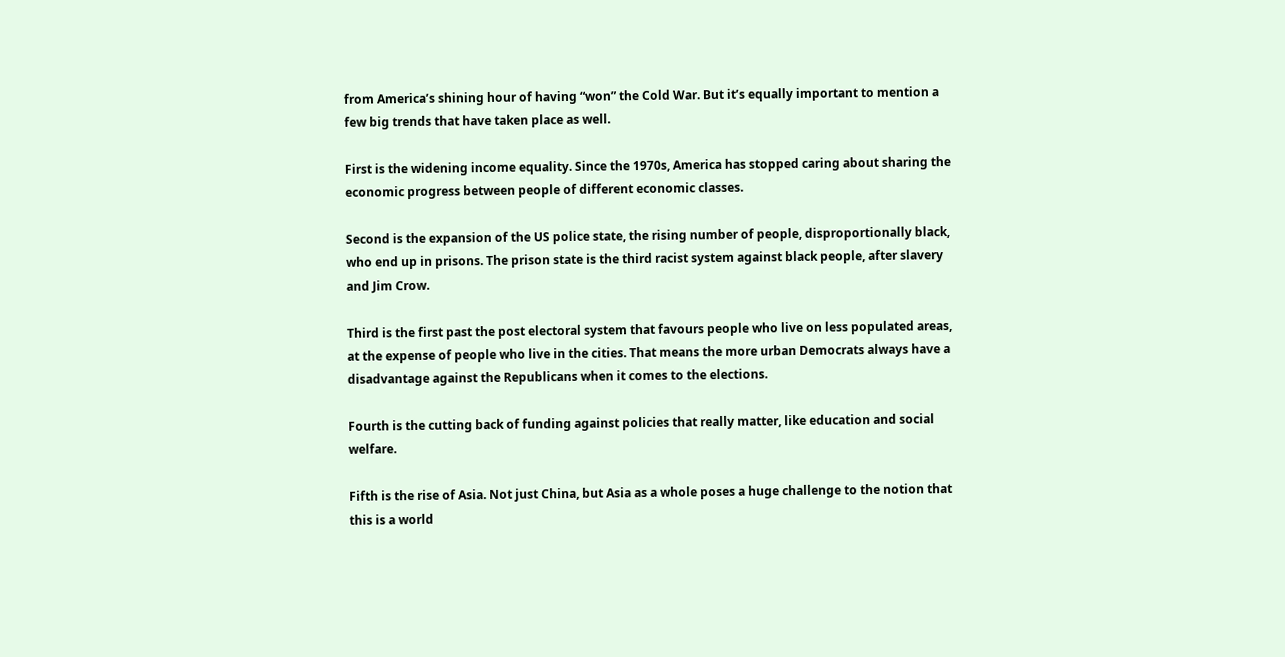from America’s shining hour of having “won” the Cold War. But it’s equally important to mention a few big trends that have taken place as well.

First is the widening income equality. Since the 1970s, America has stopped caring about sharing the economic progress between people of different economic classes.

Second is the expansion of the US police state, the rising number of people, disproportionally black, who end up in prisons. The prison state is the third racist system against black people, after slavery and Jim Crow.

Third is the first past the post electoral system that favours people who live on less populated areas, at the expense of people who live in the cities. That means the more urban Democrats always have a disadvantage against the Republicans when it comes to the elections.

Fourth is the cutting back of funding against policies that really matter, like education and social welfare.

Fifth is the rise of Asia. Not just China, but Asia as a whole poses a huge challenge to the notion that this is a world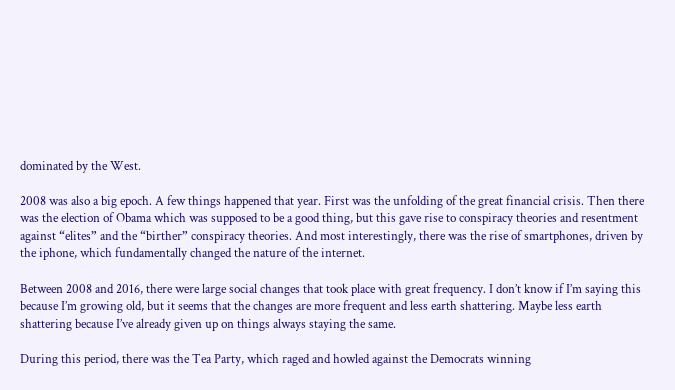dominated by the West.

2008 was also a big epoch. A few things happened that year. First was the unfolding of the great financial crisis. Then there was the election of Obama which was supposed to be a good thing, but this gave rise to conspiracy theories and resentment against “elites” and the “birther” conspiracy theories. And most interestingly, there was the rise of smartphones, driven by the iphone, which fundamentally changed the nature of the internet.

Between 2008 and 2016, there were large social changes that took place with great frequency. I don’t know if I’m saying this because I’m growing old, but it seems that the changes are more frequent and less earth shattering. Maybe less earth shattering because I’ve already given up on things always staying the same.

During this period, there was the Tea Party, which raged and howled against the Democrats winning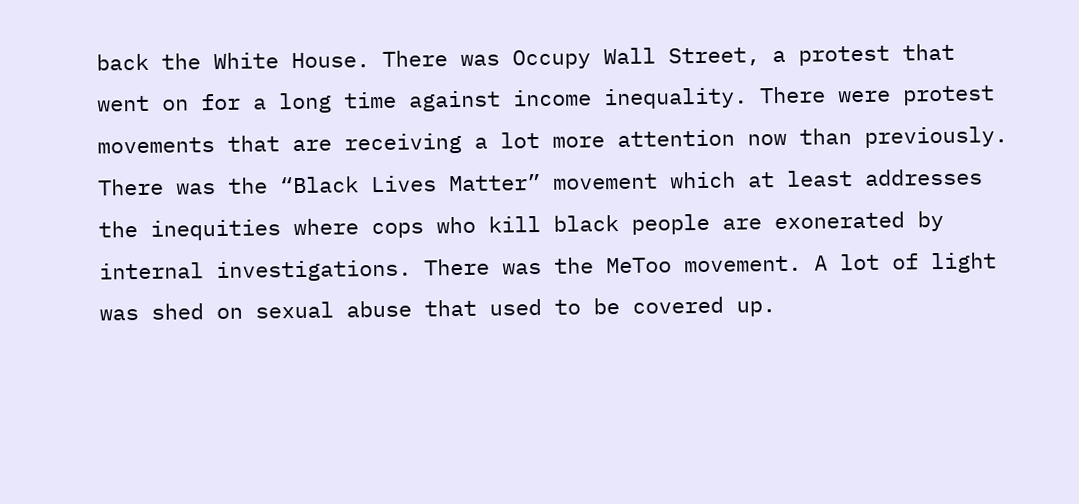back the White House. There was Occupy Wall Street, a protest that went on for a long time against income inequality. There were protest movements that are receiving a lot more attention now than previously. There was the “Black Lives Matter” movement which at least addresses the inequities where cops who kill black people are exonerated by internal investigations. There was the MeToo movement. A lot of light was shed on sexual abuse that used to be covered up.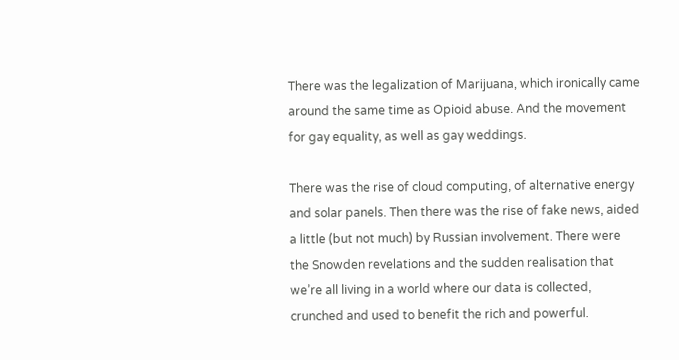There was the legalization of Marijuana, which ironically came around the same time as Opioid abuse. And the movement for gay equality, as well as gay weddings.

There was the rise of cloud computing, of alternative energy and solar panels. Then there was the rise of fake news, aided a little (but not much) by Russian involvement. There were the Snowden revelations and the sudden realisation that we’re all living in a world where our data is collected, crunched and used to benefit the rich and powerful.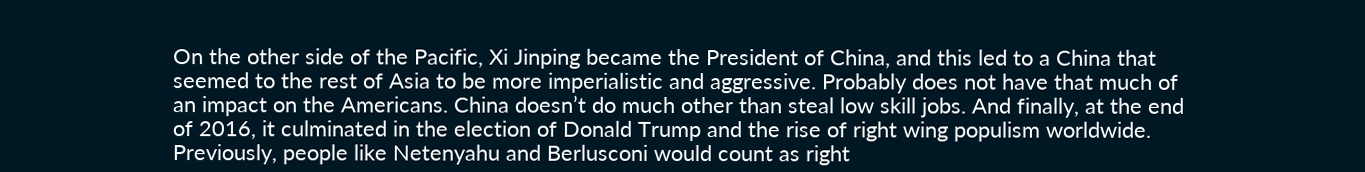On the other side of the Pacific, Xi Jinping became the President of China, and this led to a China that seemed to the rest of Asia to be more imperialistic and aggressive. Probably does not have that much of an impact on the Americans. China doesn’t do much other than steal low skill jobs. And finally, at the end of 2016, it culminated in the election of Donald Trump and the rise of right wing populism worldwide. Previously, people like Netenyahu and Berlusconi would count as right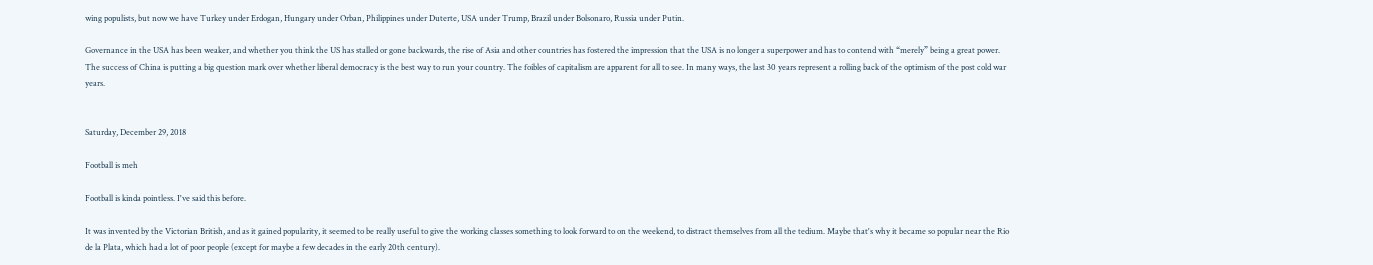wing populists, but now we have Turkey under Erdogan, Hungary under Orban, Philippines under Duterte, USA under Trump, Brazil under Bolsonaro, Russia under Putin.

Governance in the USA has been weaker, and whether you think the US has stalled or gone backwards, the rise of Asia and other countries has fostered the impression that the USA is no longer a superpower and has to contend with “merely” being a great power. The success of China is putting a big question mark over whether liberal democracy is the best way to run your country. The foibles of capitalism are apparent for all to see. In many ways, the last 30 years represent a rolling back of the optimism of the post cold war years.


Saturday, December 29, 2018

Football is meh

Football is kinda pointless. I've said this before.

It was invented by the Victorian British, and as it gained popularity, it seemed to be really useful to give the working classes something to look forward to on the weekend, to distract themselves from all the tedium. Maybe that's why it became so popular near the Rio de la Plata, which had a lot of poor people (except for maybe a few decades in the early 20th century).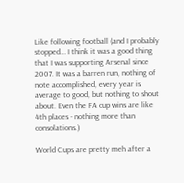Like following football (and I probably stopped… I think it was a good thing that I was supporting Arsenal since 2007. It was a barren run, nothing of note accomplished, every year is average to good, but nothing to shout about. Even the FA cup wins are like 4th places - nothing more than consolations.)

World Cups are pretty meh after a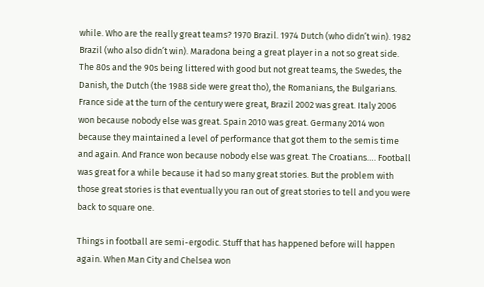while. Who are the really great teams? 1970 Brazil. 1974 Dutch (who didn’t win). 1982 Brazil (who also didn’t win). Maradona being a great player in a not so great side. The 80s and the 90s being littered with good but not great teams, the Swedes, the Danish, the Dutch (the 1988 side were great tho), the Romanians, the Bulgarians. France side at the turn of the century were great, Brazil 2002 was great. Italy 2006 won because nobody else was great. Spain 2010 was great. Germany 2014 won because they maintained a level of performance that got them to the semis time and again. And France won because nobody else was great. The Croatians…. Football was great for a while because it had so many great stories. But the problem with those great stories is that eventually you ran out of great stories to tell and you were back to square one.

Things in football are semi-ergodic. Stuff that has happened before will happen again. When Man City and Chelsea won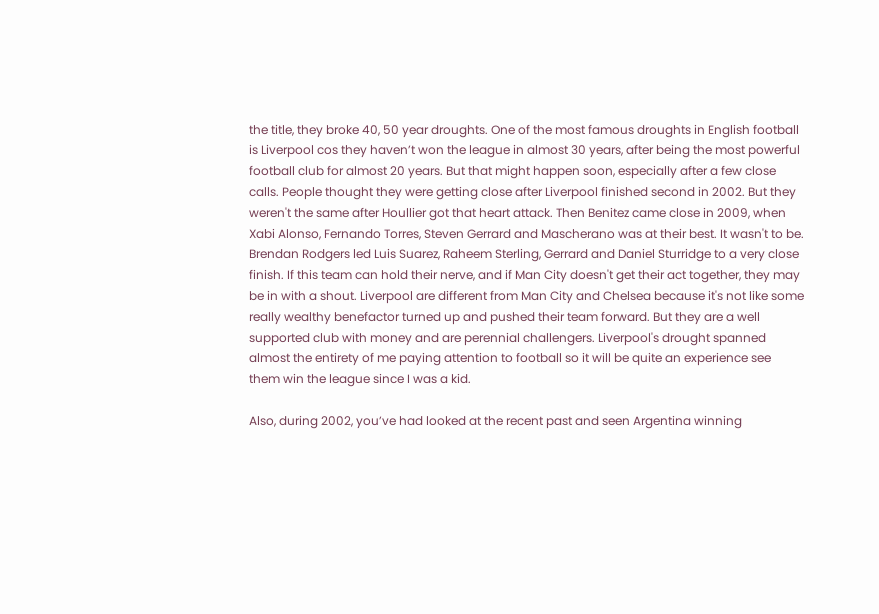the title, they broke 40, 50 year droughts. One of the most famous droughts in English football is Liverpool cos they haven’t won the league in almost 30 years, after being the most powerful football club for almost 20 years. But that might happen soon, especially after a few close calls. People thought they were getting close after Liverpool finished second in 2002. But they weren't the same after Houllier got that heart attack. Then Benitez came close in 2009, when Xabi Alonso, Fernando Torres, Steven Gerrard and Mascherano was at their best. It wasn't to be. Brendan Rodgers led Luis Suarez, Raheem Sterling, Gerrard and Daniel Sturridge to a very close finish. If this team can hold their nerve, and if Man City doesn't get their act together, they may be in with a shout. Liverpool are different from Man City and Chelsea because it's not like some really wealthy benefactor turned up and pushed their team forward. But they are a well supported club with money and are perennial challengers. Liverpool's drought spanned almost the entirety of me paying attention to football so it will be quite an experience see them win the league since I was a kid.

Also, during 2002, you’ve had looked at the recent past and seen Argentina winning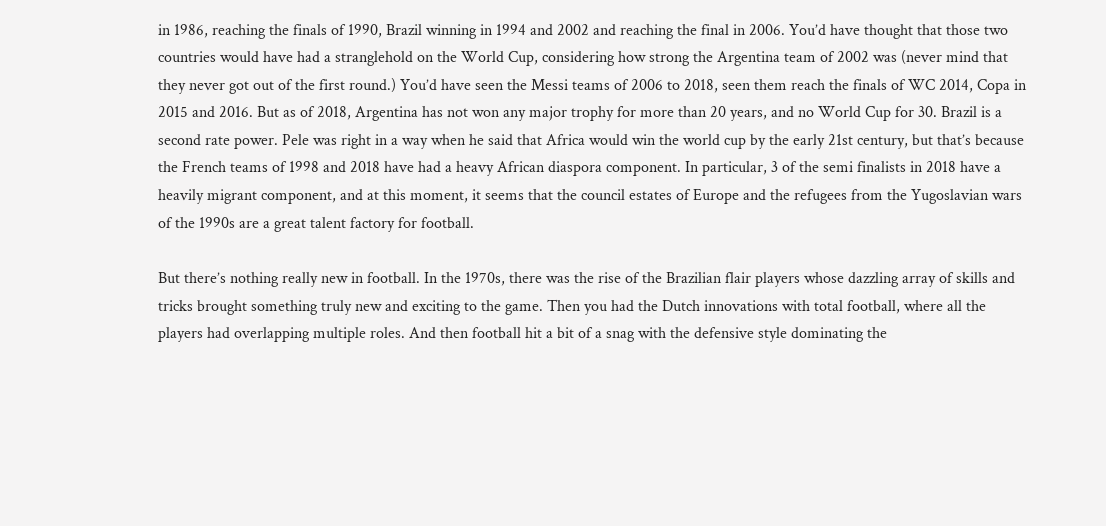in 1986, reaching the finals of 1990, Brazil winning in 1994 and 2002 and reaching the final in 2006. You’d have thought that those two countries would have had a stranglehold on the World Cup, considering how strong the Argentina team of 2002 was (never mind that they never got out of the first round.) You’d have seen the Messi teams of 2006 to 2018, seen them reach the finals of WC 2014, Copa in 2015 and 2016. But as of 2018, Argentina has not won any major trophy for more than 20 years, and no World Cup for 30. Brazil is a second rate power. Pele was right in a way when he said that Africa would win the world cup by the early 21st century, but that’s because the French teams of 1998 and 2018 have had a heavy African diaspora component. In particular, 3 of the semi finalists in 2018 have a heavily migrant component, and at this moment, it seems that the council estates of Europe and the refugees from the Yugoslavian wars of the 1990s are a great talent factory for football.

But there’s nothing really new in football. In the 1970s, there was the rise of the Brazilian flair players whose dazzling array of skills and tricks brought something truly new and exciting to the game. Then you had the Dutch innovations with total football, where all the players had overlapping multiple roles. And then football hit a bit of a snag with the defensive style dominating the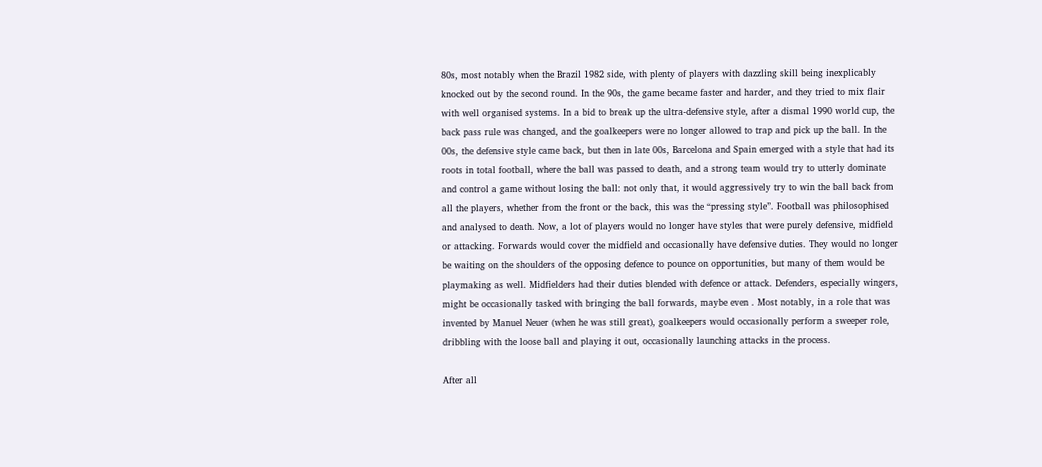80s, most notably when the Brazil 1982 side, with plenty of players with dazzling skill being inexplicably knocked out by the second round. In the 90s, the game became faster and harder, and they tried to mix flair with well organised systems. In a bid to break up the ultra-defensive style, after a dismal 1990 world cup, the back pass rule was changed, and the goalkeepers were no longer allowed to trap and pick up the ball. In the 00s, the defensive style came back, but then in late 00s, Barcelona and Spain emerged with a style that had its roots in total football, where the ball was passed to death, and a strong team would try to utterly dominate and control a game without losing the ball: not only that, it would aggressively try to win the ball back from all the players, whether from the front or the back, this was the “pressing style”. Football was philosophised and analysed to death. Now, a lot of players would no longer have styles that were purely defensive, midfield or attacking. Forwards would cover the midfield and occasionally have defensive duties. They would no longer be waiting on the shoulders of the opposing defence to pounce on opportunities, but many of them would be playmaking as well. Midfielders had their duties blended with defence or attack. Defenders, especially wingers, might be occasionally tasked with bringing the ball forwards, maybe even . Most notably, in a role that was invented by Manuel Neuer (when he was still great), goalkeepers would occasionally perform a sweeper role, dribbling with the loose ball and playing it out, occasionally launching attacks in the process.

After all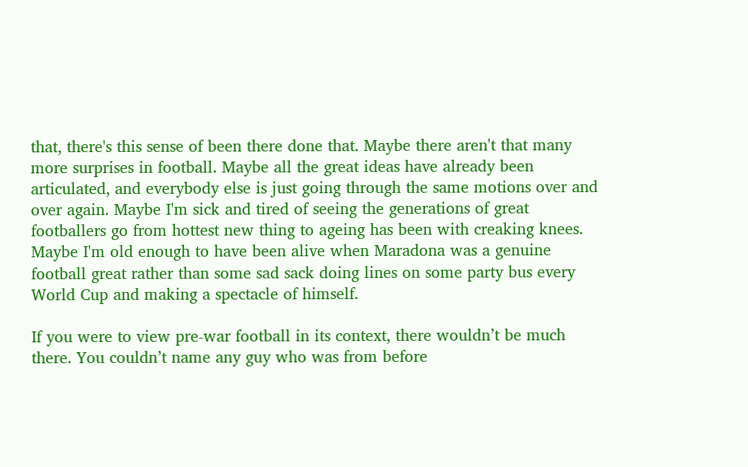that, there's this sense of been there done that. Maybe there aren't that many more surprises in football. Maybe all the great ideas have already been articulated, and everybody else is just going through the same motions over and over again. Maybe I'm sick and tired of seeing the generations of great footballers go from hottest new thing to ageing has been with creaking knees. Maybe I'm old enough to have been alive when Maradona was a genuine football great rather than some sad sack doing lines on some party bus every World Cup and making a spectacle of himself.

If you were to view pre-war football in its context, there wouldn’t be much there. You couldn’t name any guy who was from before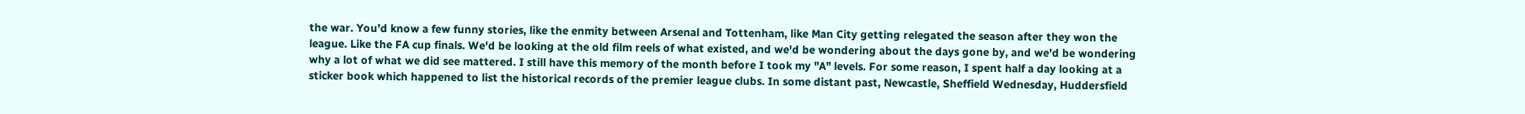the war. You’d know a few funny stories, like the enmity between Arsenal and Tottenham, like Man City getting relegated the season after they won the league. Like the FA cup finals. We'd be looking at the old film reels of what existed, and we'd be wondering about the days gone by, and we'd be wondering why a lot of what we did see mattered. I still have this memory of the month before I took my "A" levels. For some reason, I spent half a day looking at a sticker book which happened to list the historical records of the premier league clubs. In some distant past, Newcastle, Sheffield Wednesday, Huddersfield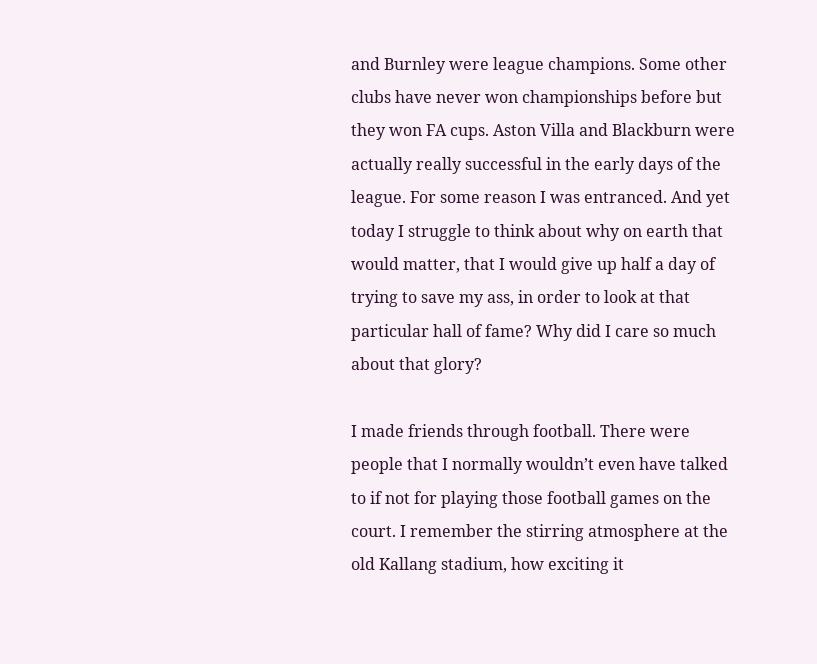and Burnley were league champions. Some other clubs have never won championships before but they won FA cups. Aston Villa and Blackburn were actually really successful in the early days of the league. For some reason I was entranced. And yet today I struggle to think about why on earth that would matter, that I would give up half a day of trying to save my ass, in order to look at that particular hall of fame? Why did I care so much about that glory?

I made friends through football. There were people that I normally wouldn’t even have talked to if not for playing those football games on the court. I remember the stirring atmosphere at the old Kallang stadium, how exciting it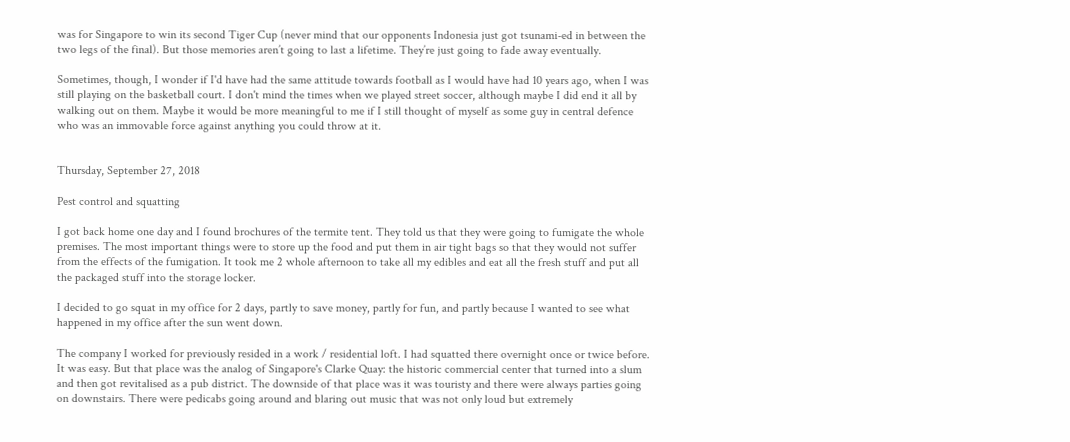was for Singapore to win its second Tiger Cup (never mind that our opponents Indonesia just got tsunami-ed in between the two legs of the final). But those memories aren’t going to last a lifetime. They’re just going to fade away eventually.

Sometimes, though, I wonder if I'd have had the same attitude towards football as I would have had 10 years ago, when I was still playing on the basketball court. I don't mind the times when we played street soccer, although maybe I did end it all by walking out on them. Maybe it would be more meaningful to me if I still thought of myself as some guy in central defence who was an immovable force against anything you could throw at it.


Thursday, September 27, 2018

Pest control and squatting

I got back home one day and I found brochures of the termite tent. They told us that they were going to fumigate the whole premises. The most important things were to store up the food and put them in air tight bags so that they would not suffer from the effects of the fumigation. It took me 2 whole afternoon to take all my edibles and eat all the fresh stuff and put all the packaged stuff into the storage locker.

I decided to go squat in my office for 2 days, partly to save money, partly for fun, and partly because I wanted to see what happened in my office after the sun went down.

The company I worked for previously resided in a work / residential loft. I had squatted there overnight once or twice before. It was easy. But that place was the analog of Singapore's Clarke Quay: the historic commercial center that turned into a slum and then got revitalised as a pub district. The downside of that place was it was touristy and there were always parties going on downstairs. There were pedicabs going around and blaring out music that was not only loud but extremely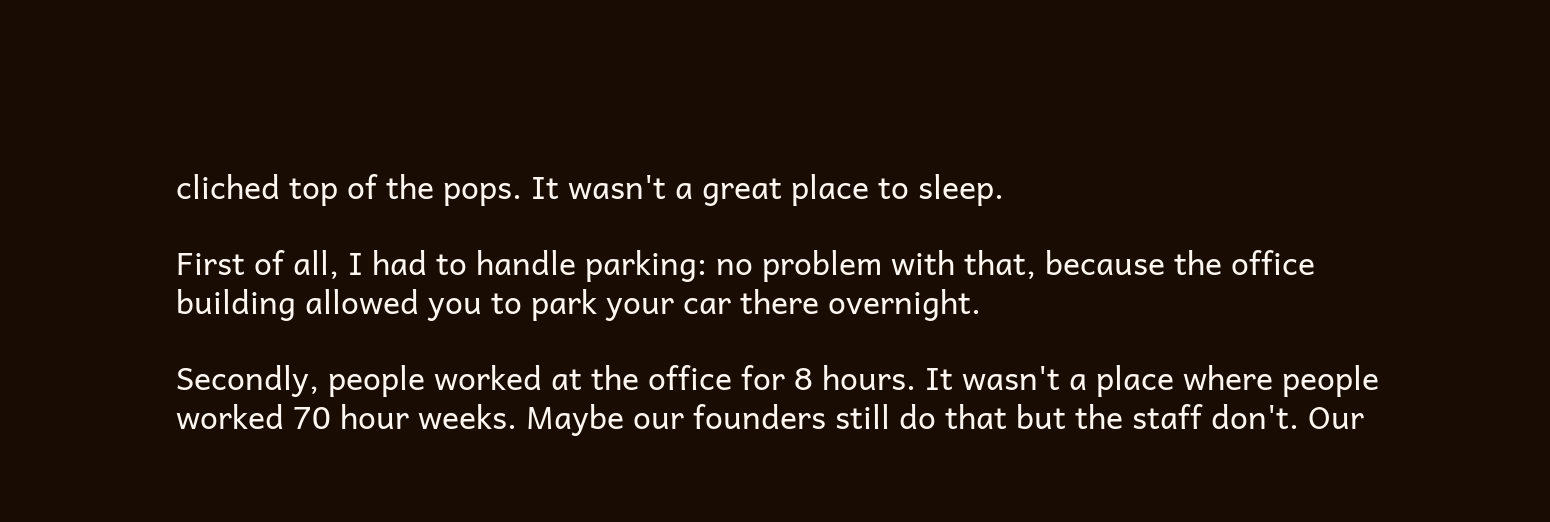cliched top of the pops. It wasn't a great place to sleep.

First of all, I had to handle parking: no problem with that, because the office building allowed you to park your car there overnight.

Secondly, people worked at the office for 8 hours. It wasn't a place where people worked 70 hour weeks. Maybe our founders still do that but the staff don't. Our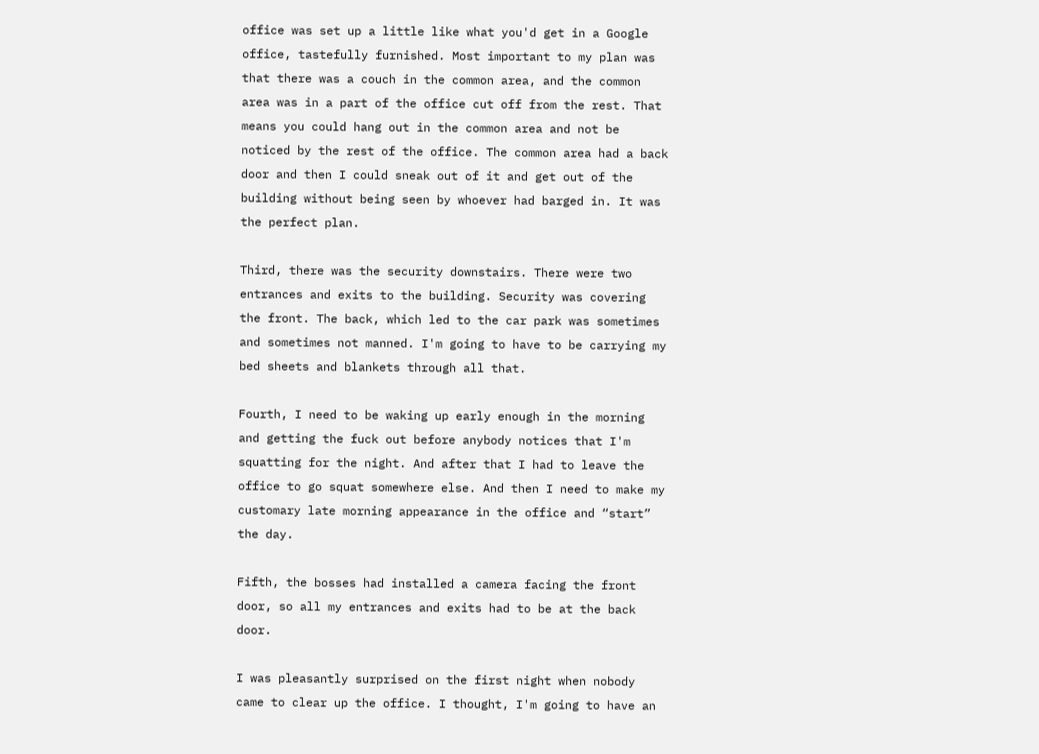office was set up a little like what you'd get in a Google office, tastefully furnished. Most important to my plan was that there was a couch in the common area, and the common area was in a part of the office cut off from the rest. That means you could hang out in the common area and not be noticed by the rest of the office. The common area had a back door and then I could sneak out of it and get out of the building without being seen by whoever had barged in. It was the perfect plan.

Third, there was the security downstairs. There were two entrances and exits to the building. Security was covering the front. The back, which led to the car park was sometimes and sometimes not manned. I'm going to have to be carrying my bed sheets and blankets through all that.

Fourth, I need to be waking up early enough in the morning and getting the fuck out before anybody notices that I'm squatting for the night. And after that I had to leave the office to go squat somewhere else. And then I need to make my customary late morning appearance in the office and “start” the day.

Fifth, the bosses had installed a camera facing the front door, so all my entrances and exits had to be at the back door.

I was pleasantly surprised on the first night when nobody came to clear up the office. I thought, I'm going to have an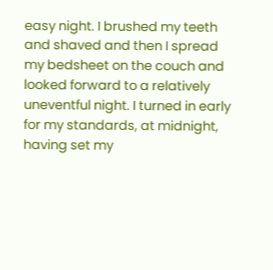easy night. I brushed my teeth and shaved and then I spread my bedsheet on the couch and looked forward to a relatively uneventful night. I turned in early for my standards, at midnight, having set my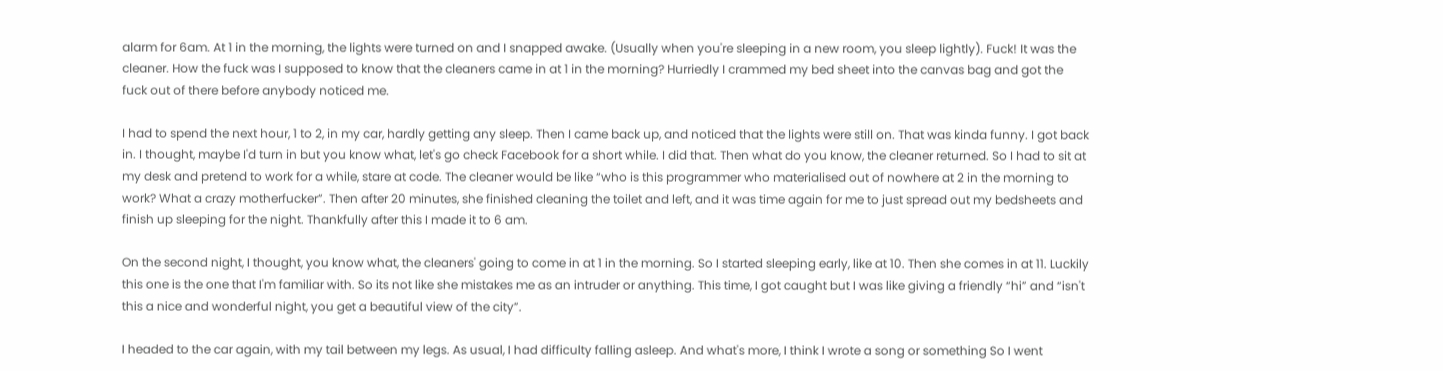alarm for 6am. At 1 in the morning, the lights were turned on and I snapped awake. (Usually when you're sleeping in a new room, you sleep lightly). Fuck! It was the cleaner. How the fuck was I supposed to know that the cleaners came in at 1 in the morning? Hurriedly I crammed my bed sheet into the canvas bag and got the fuck out of there before anybody noticed me.

I had to spend the next hour, 1 to 2, in my car, hardly getting any sleep. Then I came back up, and noticed that the lights were still on. That was kinda funny. I got back in. I thought, maybe I'd turn in but you know what, let's go check Facebook for a short while. I did that. Then what do you know, the cleaner returned. So I had to sit at my desk and pretend to work for a while, stare at code. The cleaner would be like “who is this programmer who materialised out of nowhere at 2 in the morning to work? What a crazy motherfucker”. Then after 20 minutes, she finished cleaning the toilet and left, and it was time again for me to just spread out my bedsheets and finish up sleeping for the night. Thankfully after this I made it to 6 am.

On the second night, I thought, you know what, the cleaners' going to come in at 1 in the morning. So I started sleeping early, like at 10. Then she comes in at 11. Luckily this one is the one that I'm familiar with. So its not like she mistakes me as an intruder or anything. This time, I got caught but I was like giving a friendly “hi” and “isn't this a nice and wonderful night, you get a beautiful view of the city”.

I headed to the car again, with my tail between my legs. As usual, I had difficulty falling asleep. And what's more, I think I wrote a song or something So I went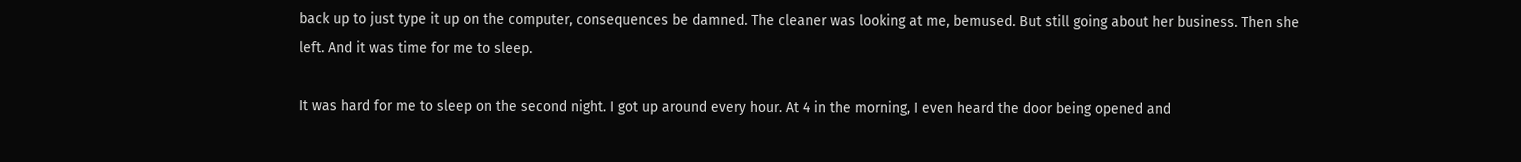back up to just type it up on the computer, consequences be damned. The cleaner was looking at me, bemused. But still going about her business. Then she left. And it was time for me to sleep.

It was hard for me to sleep on the second night. I got up around every hour. At 4 in the morning, I even heard the door being opened and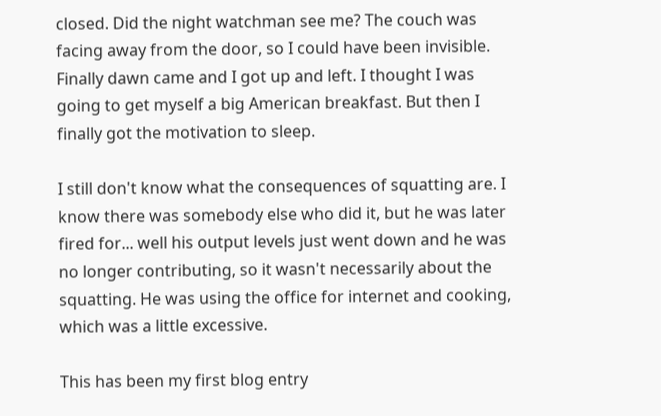closed. Did the night watchman see me? The couch was facing away from the door, so I could have been invisible. Finally dawn came and I got up and left. I thought I was going to get myself a big American breakfast. But then I finally got the motivation to sleep.

I still don't know what the consequences of squatting are. I know there was somebody else who did it, but he was later fired for... well his output levels just went down and he was no longer contributing, so it wasn't necessarily about the squatting. He was using the office for internet and cooking, which was a little excessive.

This has been my first blog entry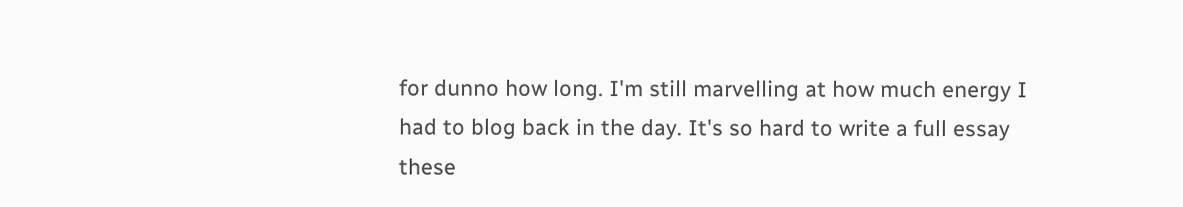for dunno how long. I'm still marvelling at how much energy I had to blog back in the day. It's so hard to write a full essay these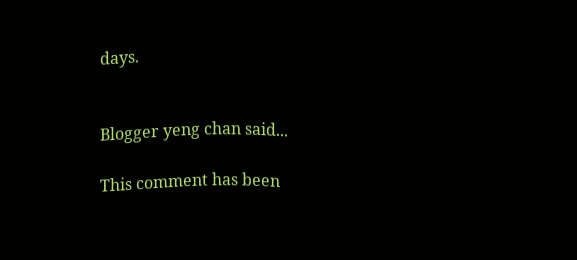days.


Blogger yeng chan said...

This comment has been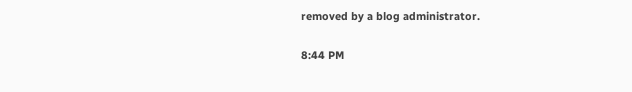removed by a blog administrator.

8:44 PM